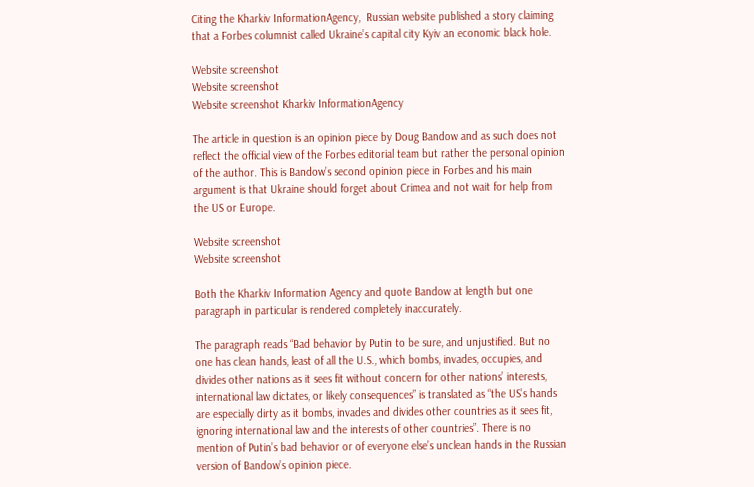Citing the Kharkiv InformationAgency,  Russian website published a story claiming that a Forbes columnist called Ukraine’s capital city Kyiv an economic black hole.

Website screenshot
Website screenshot
Website screenshot Kharkiv InformationAgency

The article in question is an opinion piece by Doug Bandow and as such does not reflect the official view of the Forbes editorial team but rather the personal opinion of the author. This is Bandow’s second opinion piece in Forbes and his main argument is that Ukraine should forget about Crimea and not wait for help from the US or Europe.

Website screenshot
Website screenshot

Both the Kharkiv Information Agency and quote Bandow at length but one paragraph in particular is rendered completely inaccurately.

The paragraph reads “Bad behavior by Putin to be sure, and unjustified. But no one has clean hands, least of all the U.S., which bombs, invades, occupies, and divides other nations as it sees fit without concern for other nations’ interests, international law dictates, or likely consequences” is translated as “the US’s hands are especially dirty as it bombs, invades and divides other countries as it sees fit, ignoring international law and the interests of other countries”. There is no mention of Putin’s bad behavior or of everyone else’s unclean hands in the Russian version of Bandow’s opinion piece.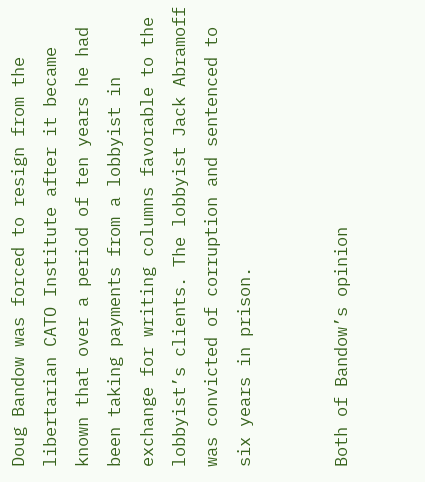Doug Bandow was forced to resign from the libertarian CATO Institute after it became known that over a period of ten years he had been taking payments from a lobbyist in exchange for writing columns favorable to the lobbyist’s clients. The lobbyist Jack Abramoff was convicted of corruption and sentenced to six years in prison.


Both of Bandow’s opinion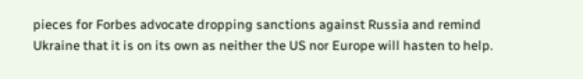pieces for Forbes advocate dropping sanctions against Russia and remind Ukraine that it is on its own as neither the US nor Europe will hasten to help.